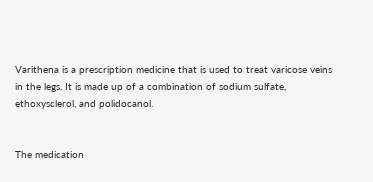Varithena is a prescription medicine that is used to treat varicose veins in the legs. It is made up of a combination of sodium sulfate, ethoxysclerol, and polidocanol.


The medication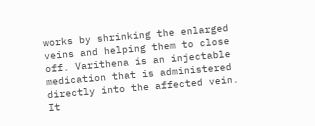works by shrinking the enlarged veins and helping them to close off. Varithena is an injectable medication that is administered directly into the affected vein. It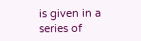is given in a series of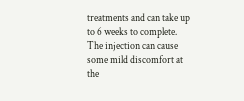treatments and can take up to 6 weeks to complete. The injection can cause some mild discomfort at the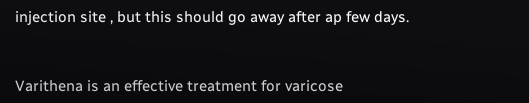injection site , but this should go away after ap few days.


Varithena is an effective treatment for varicose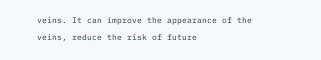veins. It can improve the appearance of the veins, reduce the risk of future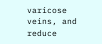varicose veins, and reduce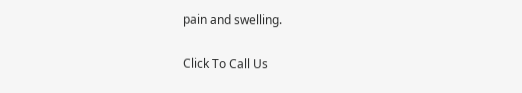pain and swelling.

Click To Call Us